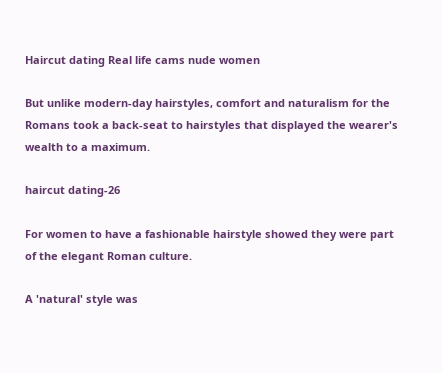Haircut dating Real life cams nude women

But unlike modern-day hairstyles, comfort and naturalism for the Romans took a back-seat to hairstyles that displayed the wearer's wealth to a maximum.

haircut dating-26

For women to have a fashionable hairstyle showed they were part of the elegant Roman culture.

A 'natural' style was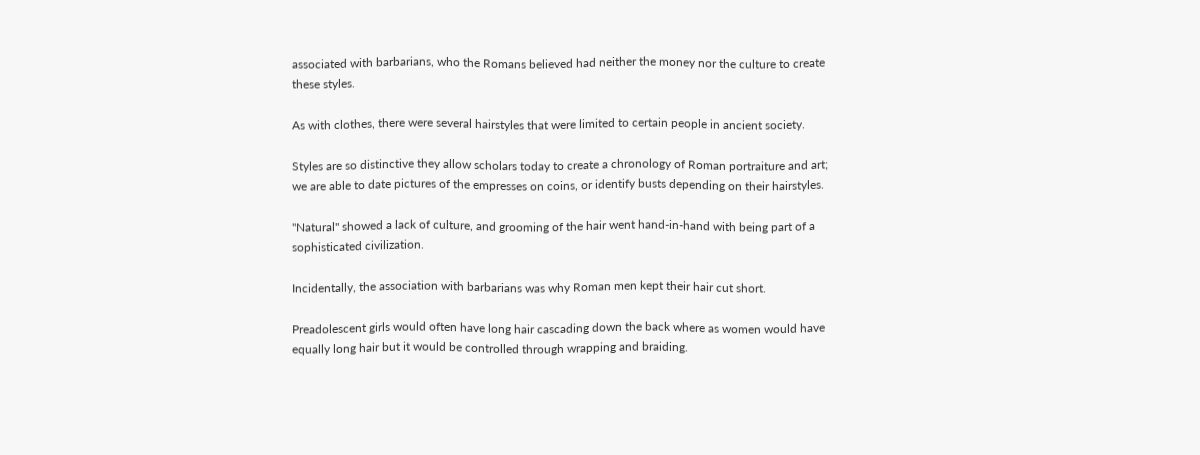associated with barbarians, who the Romans believed had neither the money nor the culture to create these styles.

As with clothes, there were several hairstyles that were limited to certain people in ancient society.

Styles are so distinctive they allow scholars today to create a chronology of Roman portraiture and art; we are able to date pictures of the empresses on coins, or identify busts depending on their hairstyles.

"Natural" showed a lack of culture, and grooming of the hair went hand-in-hand with being part of a sophisticated civilization.

Incidentally, the association with barbarians was why Roman men kept their hair cut short.

Preadolescent girls would often have long hair cascading down the back where as women would have equally long hair but it would be controlled through wrapping and braiding.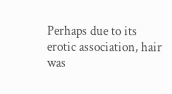Perhaps due to its erotic association, hair was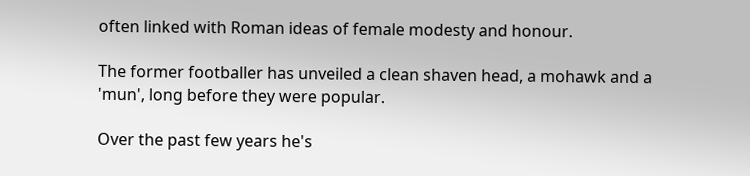often linked with Roman ideas of female modesty and honour.

The former footballer has unveiled a clean shaven head, a mohawk and a 'mun', long before they were popular.

Over the past few years he's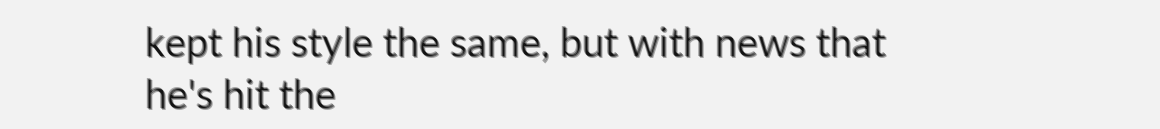kept his style the same, but with news that he's hit the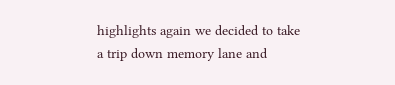highlights again we decided to take a trip down memory lane and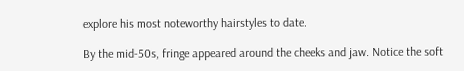explore his most noteworthy hairstyles to date.

By the mid-50s, fringe appeared around the cheeks and jaw. Notice the soft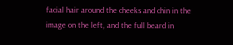facial hair around the cheeks and chin in the image on the left, and the full beard in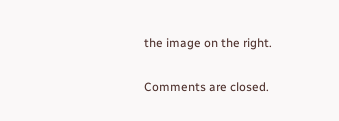the image on the right.

Comments are closed.